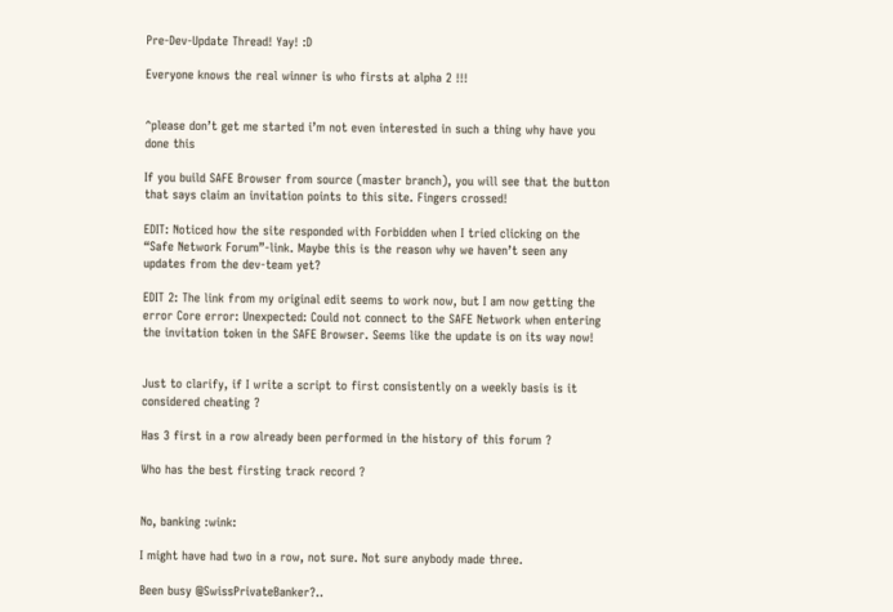Pre-Dev-Update Thread! Yay! :D

Everyone knows the real winner is who firsts at alpha 2 !!!


^please don’t get me started i’m not even interested in such a thing why have you done this

If you build SAFE Browser from source (master branch), you will see that the button that says claim an invitation points to this site. Fingers crossed!

EDIT: Noticed how the site responded with Forbidden when I tried clicking on the “Safe Network Forum”-link. Maybe this is the reason why we haven’t seen any updates from the dev-team yet?

EDIT 2: The link from my original edit seems to work now, but I am now getting the error Core error: Unexpected: Could not connect to the SAFE Network when entering the invitation token in the SAFE Browser. Seems like the update is on its way now!


Just to clarify, if I write a script to first consistently on a weekly basis is it considered cheating ?

Has 3 first in a row already been performed in the history of this forum ?

Who has the best firsting track record ?


No, banking :wink:

I might have had two in a row, not sure. Not sure anybody made three.

Been busy @SwissPrivateBanker?..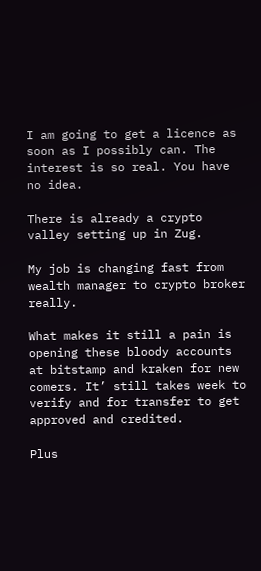I am going to get a licence as soon as I possibly can. The interest is so real. You have no idea.

There is already a crypto valley setting up in Zug.

My job is changing fast from wealth manager to crypto broker really.

What makes it still a pain is opening these bloody accounts at bitstamp and kraken for new comers. It’ still takes week to verify and for transfer to get approved and credited.

Plus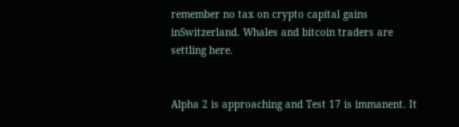remember no tax on crypto capital gains inSwitzerland. Whales and bitcoin traders are settling here.


Alpha 2 is approaching and Test 17 is immanent. It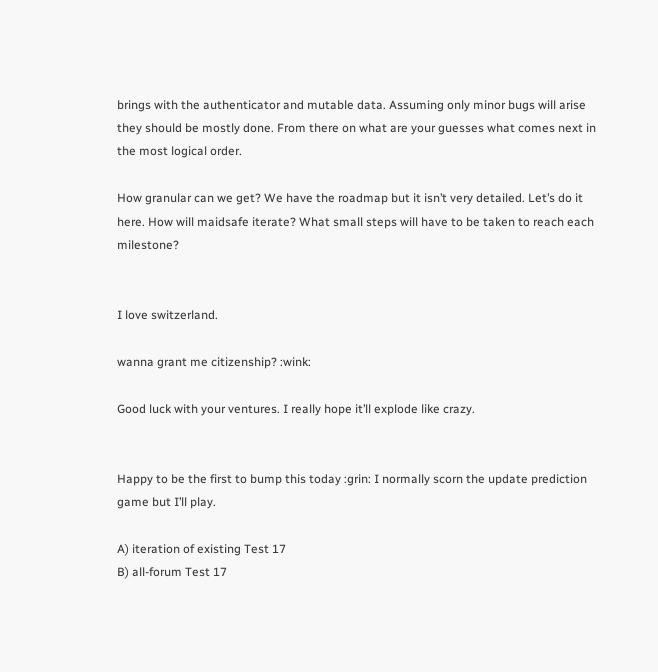brings with the authenticator and mutable data. Assuming only minor bugs will arise they should be mostly done. From there on what are your guesses what comes next in the most logical order.

How granular can we get? We have the roadmap but it isn’t very detailed. Let’s do it here. How will maidsafe iterate? What small steps will have to be taken to reach each milestone?


I love switzerland.

wanna grant me citizenship? :wink:

Good luck with your ventures. I really hope it’ll explode like crazy.


Happy to be the first to bump this today :grin: I normally scorn the update prediction game but I’ll play.

A) iteration of existing Test 17
B) all-forum Test 17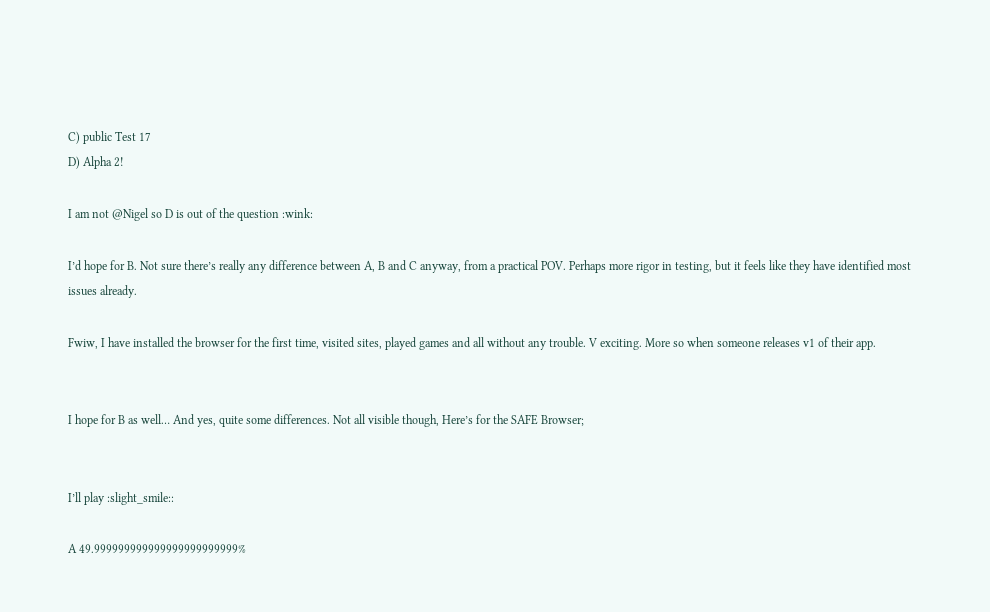C) public Test 17
D) Alpha 2!

I am not @Nigel so D is out of the question :wink:

I’d hope for B. Not sure there’s really any difference between A, B and C anyway, from a practical POV. Perhaps more rigor in testing, but it feels like they have identified most issues already.

Fwiw, I have installed the browser for the first time, visited sites, played games and all without any trouble. V exciting. More so when someone releases v1 of their app.


I hope for B as well… And yes, quite some differences. Not all visible though, Here’s for the SAFE Browser;


I’ll play :slight_smile::

A 49.999999999999999999999999%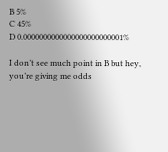B 5%
C 45%
D 0.0000000000000000000000001%

I don’t see much point in B but hey, you’re giving me odds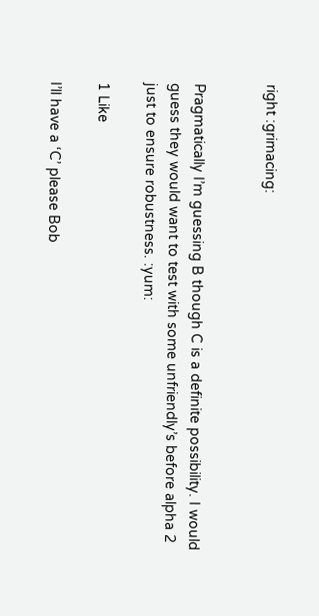right :grimacing:


Pragmatically I’m guessing B though C is a definite possibility. I would guess they would want to test with some unfriendly’s before alpha 2 just to ensure robustness. :yum:

1 Like

I’ll have a ‘C’ please Bob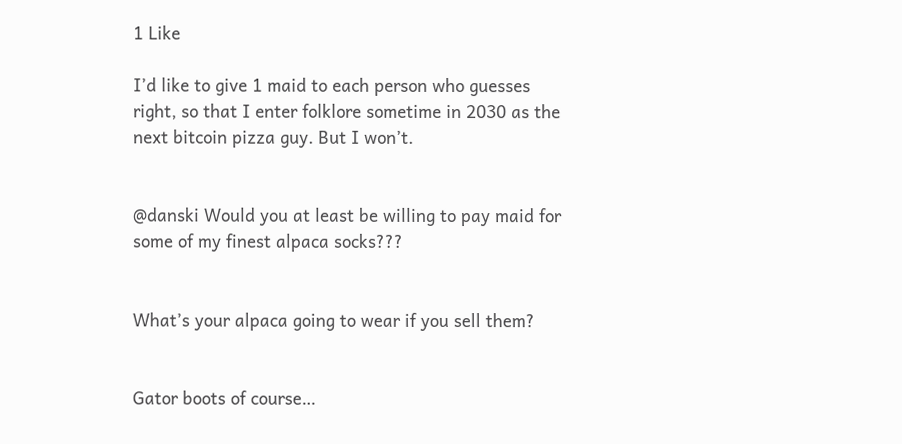1 Like

I’d like to give 1 maid to each person who guesses right, so that I enter folklore sometime in 2030 as the next bitcoin pizza guy. But I won’t.


@danski Would you at least be willing to pay maid for some of my finest alpaca socks???


What’s your alpaca going to wear if you sell them?


Gator boots of course…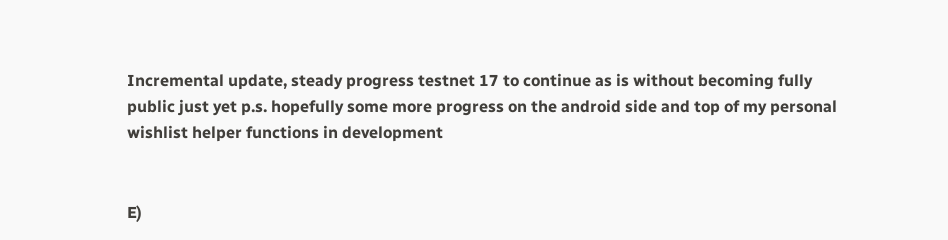Incremental update, steady progress testnet 17 to continue as is without becoming fully public just yet p.s. hopefully some more progress on the android side and top of my personal wishlist helper functions in development


E)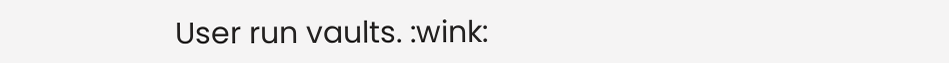User run vaults. :wink: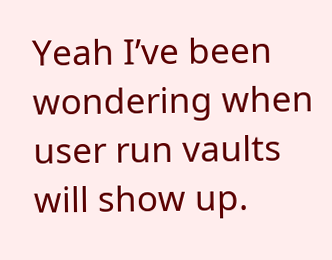Yeah I’ve been wondering when user run vaults will show up.